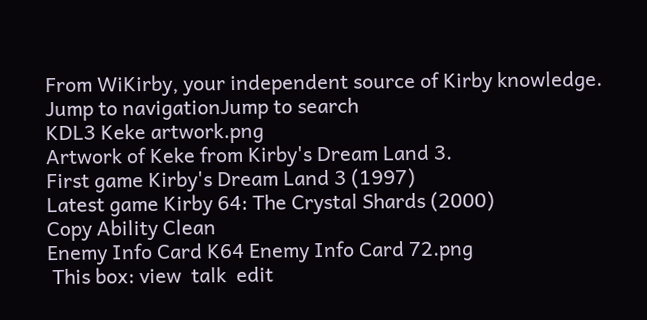From WiKirby, your independent source of Kirby knowledge.
Jump to navigationJump to search
KDL3 Keke artwork.png
Artwork of Keke from Kirby's Dream Land 3.
First game Kirby's Dream Land 3 (1997)
Latest game Kirby 64: The Crystal Shards (2000)
Copy Ability Clean
Enemy Info Card K64 Enemy Info Card 72.png
 This box: view  talk  edit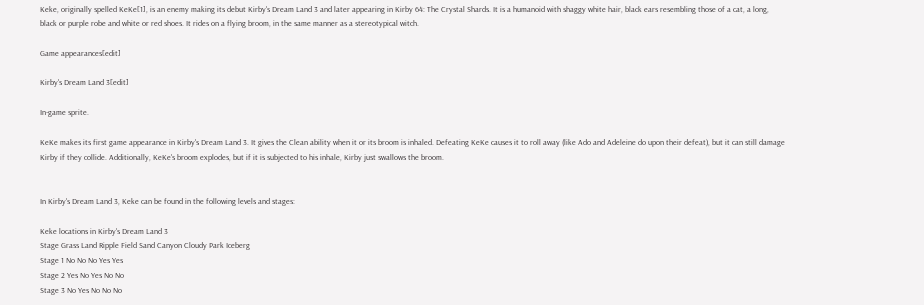Keke, originally spelled KeKe[1], is an enemy making its debut Kirby's Dream Land 3 and later appearing in Kirby 64: The Crystal Shards. It is a humanoid with shaggy white hair, black ears resembling those of a cat, a long, black or purple robe and white or red shoes. It rides on a flying broom, in the same manner as a stereotypical witch.

Game appearances[edit]

Kirby's Dream Land 3[edit]

In-game sprite.

KeKe makes its first game appearance in Kirby's Dream Land 3. It gives the Clean ability when it or its broom is inhaled. Defeating KeKe causes it to roll away (like Ado and Adeleine do upon their defeat), but it can still damage Kirby if they collide. Additionally, KeKe's broom explodes, but if it is subjected to his inhale, Kirby just swallows the broom.


In Kirby's Dream Land 3, Keke can be found in the following levels and stages:

Keke locations in Kirby's Dream Land 3
Stage Grass Land Ripple Field Sand Canyon Cloudy Park Iceberg
Stage 1 No No No Yes Yes
Stage 2 Yes No Yes No No
Stage 3 No Yes No No No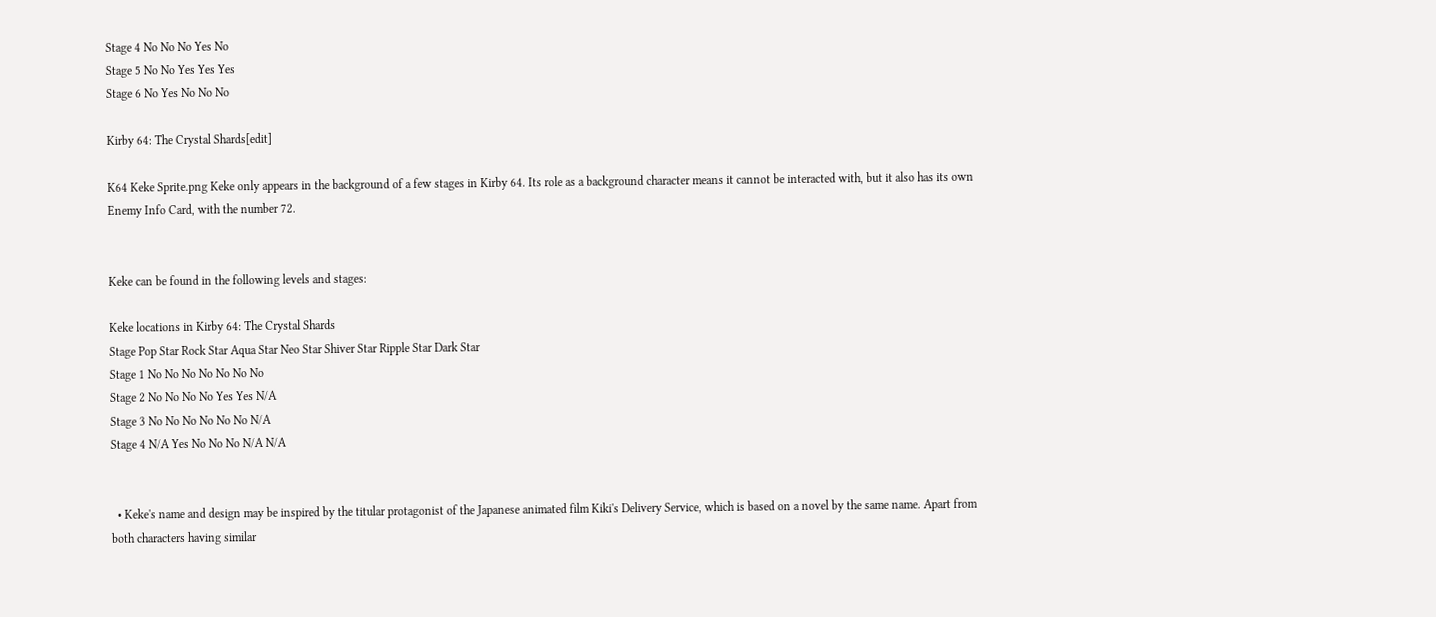Stage 4 No No No Yes No
Stage 5 No No Yes Yes Yes
Stage 6 No Yes No No No

Kirby 64: The Crystal Shards[edit]

K64 Keke Sprite.png Keke only appears in the background of a few stages in Kirby 64. Its role as a background character means it cannot be interacted with, but it also has its own Enemy Info Card, with the number 72.


Keke can be found in the following levels and stages:

Keke locations in Kirby 64: The Crystal Shards
Stage Pop Star Rock Star Aqua Star Neo Star Shiver Star Ripple Star Dark Star
Stage 1 No No No No No No No
Stage 2 No No No No Yes Yes N/A
Stage 3 No No No No No No N/A
Stage 4 N/A Yes No No No N/A N/A


  • Keke's name and design may be inspired by the titular protagonist of the Japanese animated film Kiki's Delivery Service, which is based on a novel by the same name. Apart from both characters having similar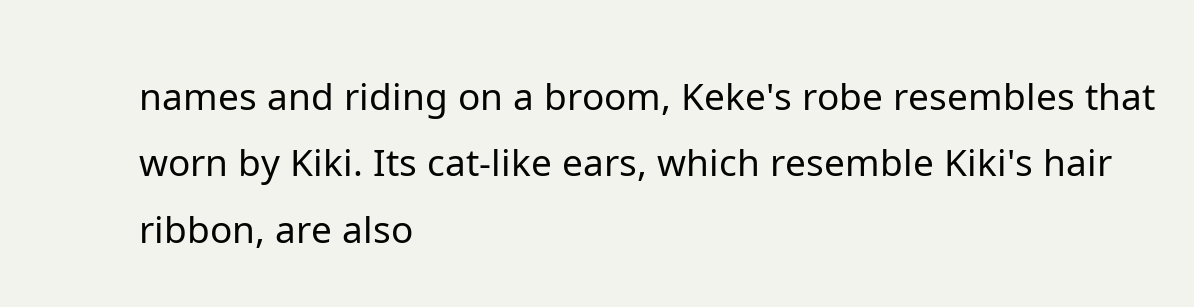names and riding on a broom, Keke's robe resembles that worn by Kiki. Its cat-like ears, which resemble Kiki's hair ribbon, are also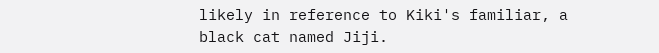likely in reference to Kiki's familiar, a black cat named Jiji.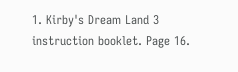1. Kirby's Dream Land 3 instruction booklet. Page 16.